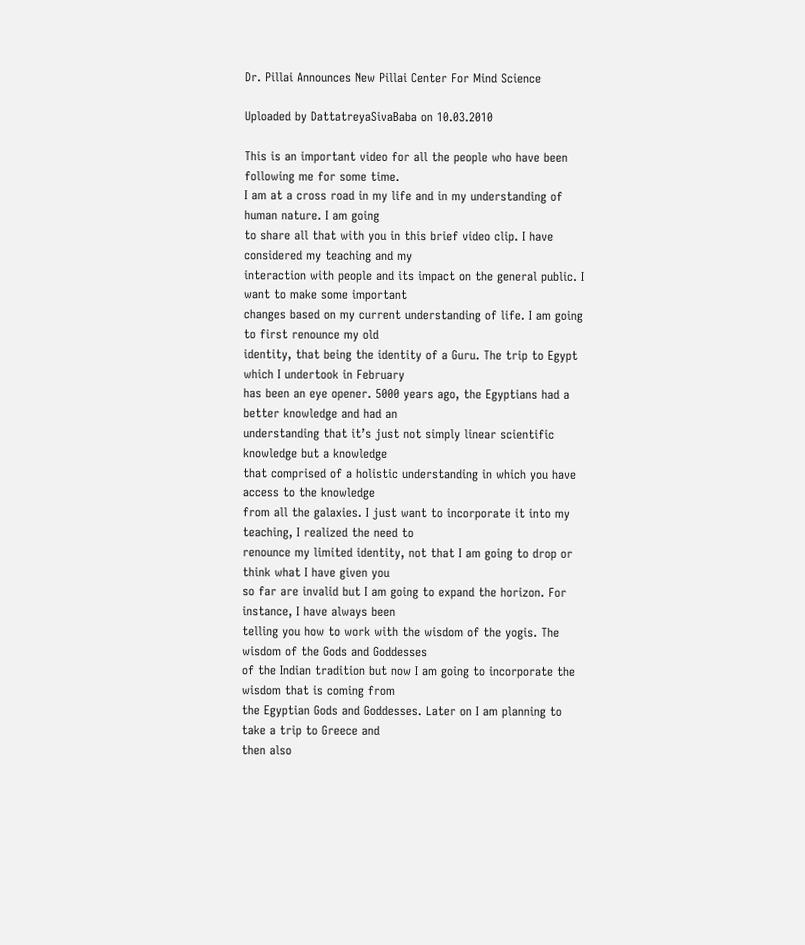Dr. Pillai Announces New Pillai Center For Mind Science

Uploaded by DattatreyaSivaBaba on 10.03.2010

This is an important video for all the people who have been following me for some time.
I am at a cross road in my life and in my understanding of human nature. I am going
to share all that with you in this brief video clip. I have considered my teaching and my
interaction with people and its impact on the general public. I want to make some important
changes based on my current understanding of life. I am going to first renounce my old
identity, that being the identity of a Guru. The trip to Egypt which I undertook in February
has been an eye opener. 5000 years ago, the Egyptians had a better knowledge and had an
understanding that it’s just not simply linear scientific knowledge but a knowledge
that comprised of a holistic understanding in which you have access to the knowledge
from all the galaxies. I just want to incorporate it into my teaching, I realized the need to
renounce my limited identity, not that I am going to drop or think what I have given you
so far are invalid but I am going to expand the horizon. For instance, I have always been
telling you how to work with the wisdom of the yogis. The wisdom of the Gods and Goddesses
of the Indian tradition but now I am going to incorporate the wisdom that is coming from
the Egyptian Gods and Goddesses. Later on I am planning to take a trip to Greece and
then also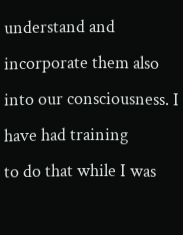understand and incorporate them also into our consciousness. I have had training
to do that while I was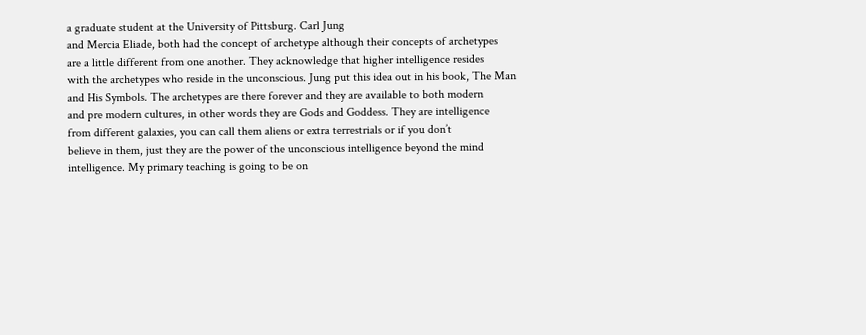a graduate student at the University of Pittsburg. Carl Jung
and Mercia Eliade, both had the concept of archetype although their concepts of archetypes
are a little different from one another. They acknowledge that higher intelligence resides
with the archetypes who reside in the unconscious. Jung put this idea out in his book, The Man
and His Symbols. The archetypes are there forever and they are available to both modern
and pre modern cultures, in other words they are Gods and Goddess. They are intelligence
from different galaxies, you can call them aliens or extra terrestrials or if you don’t
believe in them, just they are the power of the unconscious intelligence beyond the mind
intelligence. My primary teaching is going to be on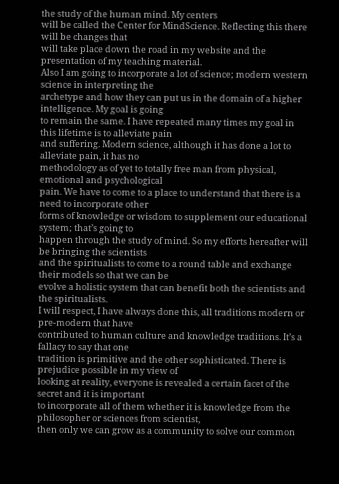the study of the human mind. My centers
will be called the Center for MindScience. Reflecting this there will be changes that
will take place down the road in my website and the presentation of my teaching material.
Also I am going to incorporate a lot of science; modern western science in interpreting the
archetype and how they can put us in the domain of a higher intelligence. My goal is going
to remain the same. I have repeated many times my goal in this lifetime is to alleviate pain
and suffering. Modern science, although it has done a lot to alleviate pain, it has no
methodology as of yet to totally free man from physical, emotional and psychological
pain. We have to come to a place to understand that there is a need to incorporate other
forms of knowledge or wisdom to supplement our educational system; that’s going to
happen through the study of mind. So my efforts hereafter will be bringing the scientists
and the spiritualists to come to a round table and exchange their models so that we can be
evolve a holistic system that can benefit both the scientists and the spiritualists.
I will respect, I have always done this, all traditions modern or pre-modern that have
contributed to human culture and knowledge traditions. It’s a fallacy to say that one
tradition is primitive and the other sophisticated. There is prejudice possible in my view of
looking at reality, everyone is revealed a certain facet of the secret and it is important
to incorporate all of them whether it is knowledge from the philosopher or sciences from scientist,
then only we can grow as a community to solve our common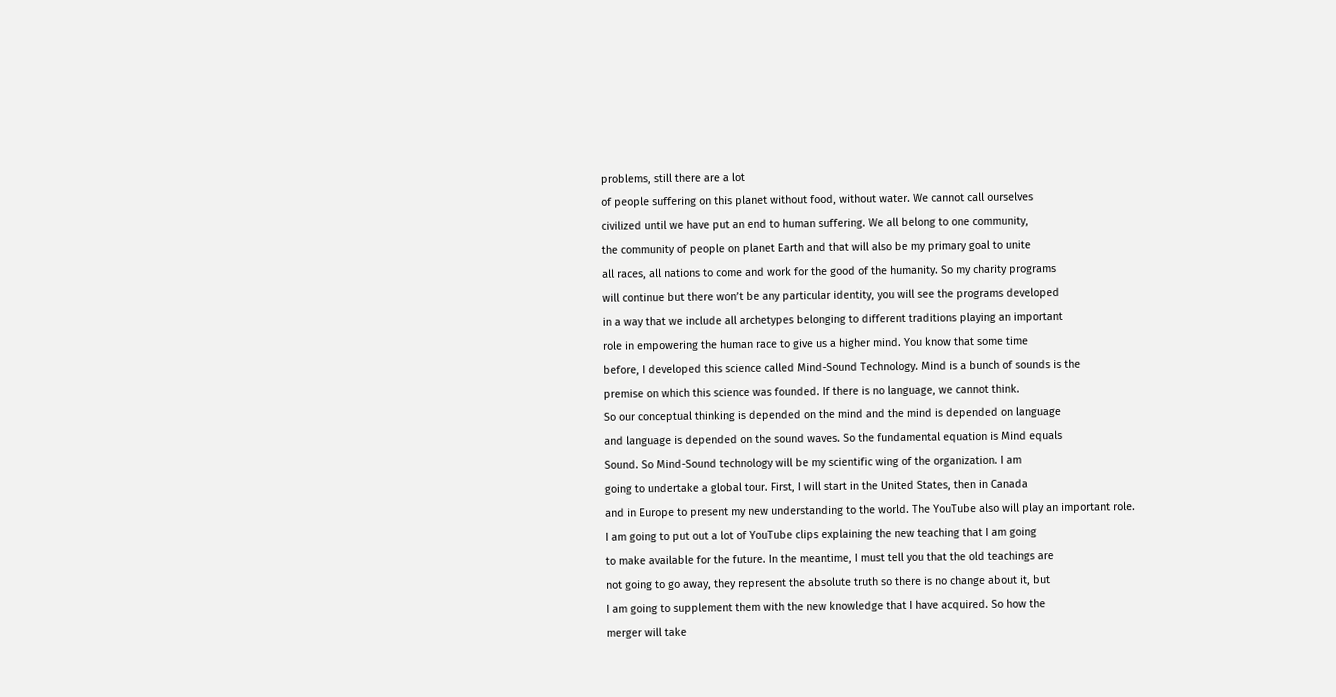problems, still there are a lot
of people suffering on this planet without food, without water. We cannot call ourselves
civilized until we have put an end to human suffering. We all belong to one community,
the community of people on planet Earth and that will also be my primary goal to unite
all races, all nations to come and work for the good of the humanity. So my charity programs
will continue but there won’t be any particular identity, you will see the programs developed
in a way that we include all archetypes belonging to different traditions playing an important
role in empowering the human race to give us a higher mind. You know that some time
before, I developed this science called Mind-Sound Technology. Mind is a bunch of sounds is the
premise on which this science was founded. If there is no language, we cannot think.
So our conceptual thinking is depended on the mind and the mind is depended on language
and language is depended on the sound waves. So the fundamental equation is Mind equals
Sound. So Mind-Sound technology will be my scientific wing of the organization. I am
going to undertake a global tour. First, I will start in the United States, then in Canada
and in Europe to present my new understanding to the world. The YouTube also will play an important role.
I am going to put out a lot of YouTube clips explaining the new teaching that I am going
to make available for the future. In the meantime, I must tell you that the old teachings are
not going to go away, they represent the absolute truth so there is no change about it, but
I am going to supplement them with the new knowledge that I have acquired. So how the
merger will take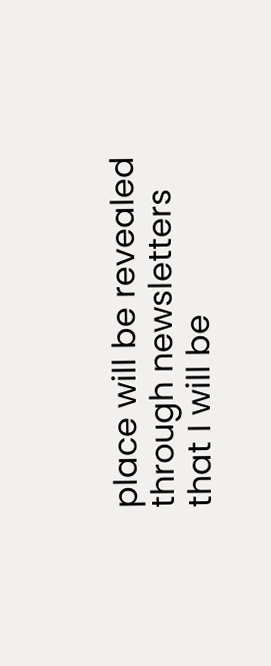place will be revealed through newsletters that I will be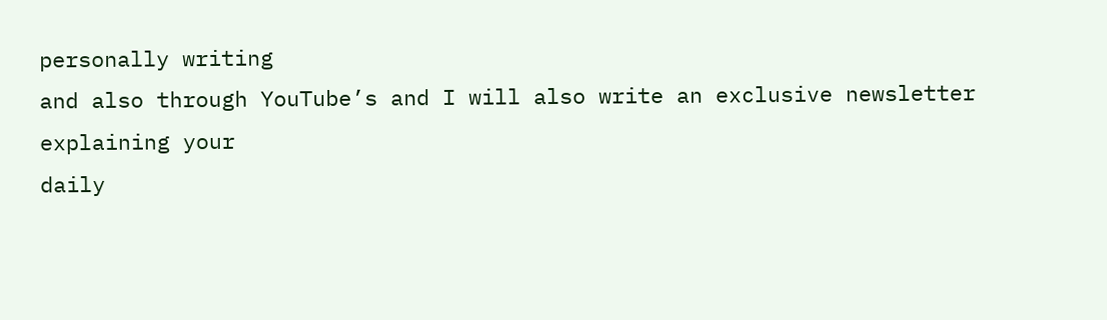personally writing
and also through YouTube’s and I will also write an exclusive newsletter explaining your
daily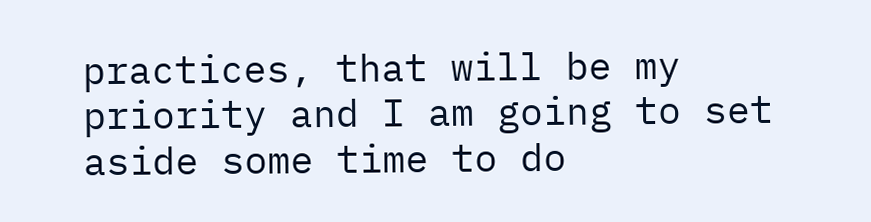practices, that will be my priority and I am going to set aside some time to do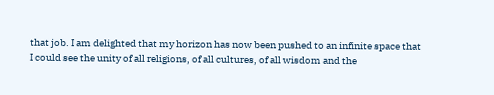that job. I am delighted that my horizon has now been pushed to an infinite space that
I could see the unity of all religions, of all cultures, of all wisdom and the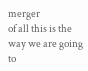merger
of all this is the way we are going to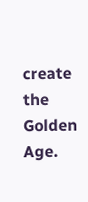create the Golden Age.